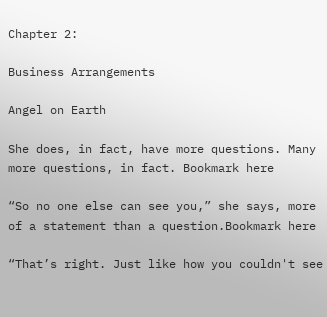Chapter 2:

Business Arrangements

Angel on Earth

She does, in fact, have more questions. Many more questions, in fact. Bookmark here

“So no one else can see you,” she says, more of a statement than a question.Bookmark here

“That’s right. Just like how you couldn't see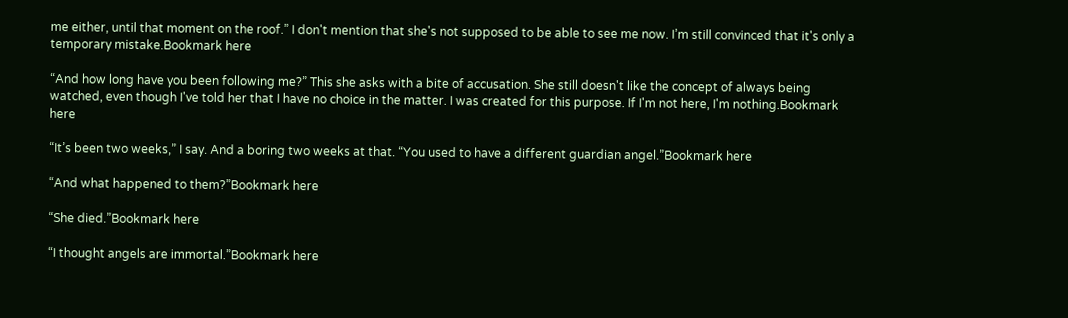me either, until that moment on the roof.” I don't mention that she's not supposed to be able to see me now. I’m still convinced that it's only a temporary mistake.Bookmark here

“And how long have you been following me?” This she asks with a bite of accusation. She still doesn't like the concept of always being watched, even though I've told her that I have no choice in the matter. I was created for this purpose. If I'm not here, I'm nothing.Bookmark here

“It’s been two weeks,” I say. And a boring two weeks at that. “You used to have a different guardian angel.”Bookmark here

“And what happened to them?”Bookmark here

“She died.”Bookmark here

“I thought angels are immortal.”Bookmark here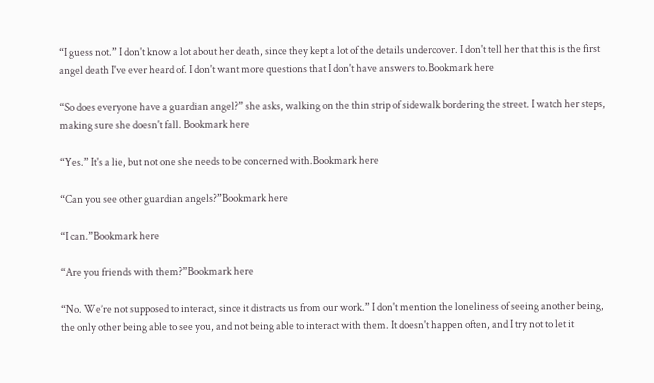“I guess not.” I don't know a lot about her death, since they kept a lot of the details undercover. I don't tell her that this is the first angel death I've ever heard of. I don't want more questions that I don't have answers to.Bookmark here

“So does everyone have a guardian angel?” she asks, walking on the thin strip of sidewalk bordering the street. I watch her steps, making sure she doesn't fall. Bookmark here

“Yes.” It's a lie, but not one she needs to be concerned with.Bookmark here

“Can you see other guardian angels?”Bookmark here

“I can.”Bookmark here

“Are you friends with them?”Bookmark here

“No. We’re not supposed to interact, since it distracts us from our work.” I don't mention the loneliness of seeing another being, the only other being able to see you, and not being able to interact with them. It doesn't happen often, and I try not to let it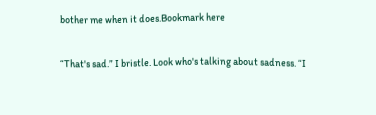bother me when it does.Bookmark here

“That's sad.” I bristle. Look who's talking about sadness. “I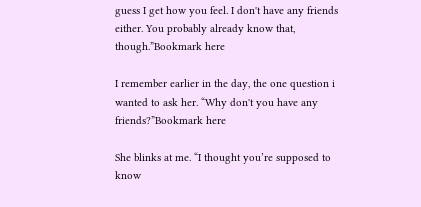guess I get how you feel. I don't have any friends either. You probably already know that, though.”Bookmark here

I remember earlier in the day, the one question i wanted to ask her. “Why don't you have any friends?”Bookmark here

She blinks at me. “I thought you’re supposed to know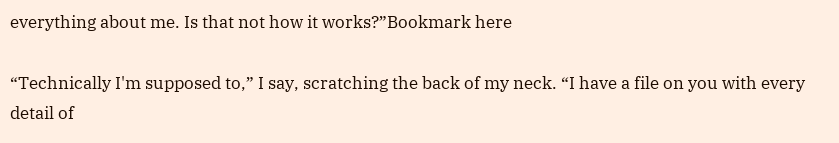everything about me. Is that not how it works?”Bookmark here

“Technically I'm supposed to,” I say, scratching the back of my neck. “I have a file on you with every detail of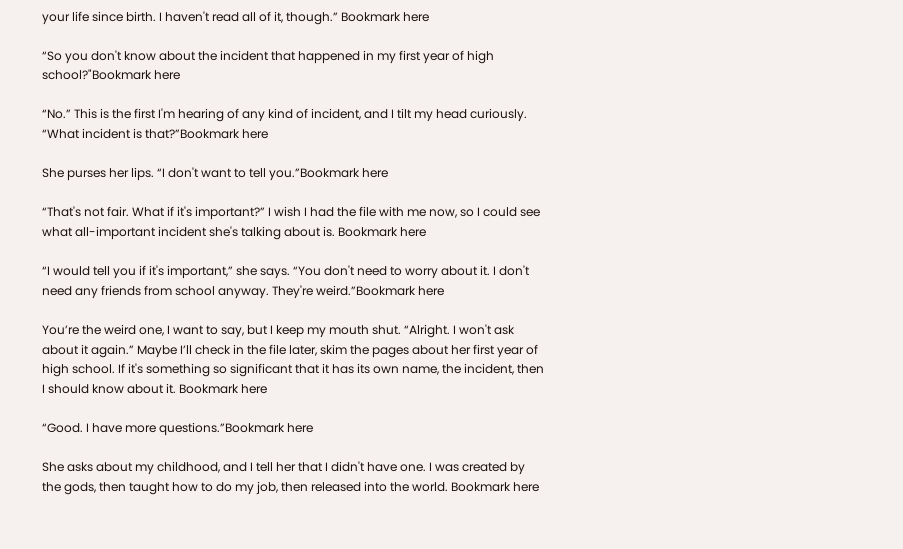your life since birth. I haven't read all of it, though.” Bookmark here

“So you don't know about the incident that happened in my first year of high school?"Bookmark here

“No.” This is the first I'm hearing of any kind of incident, and I tilt my head curiously. “What incident is that?”Bookmark here

She purses her lips. “I don't want to tell you.”Bookmark here

“That's not fair. What if it's important?” I wish I had the file with me now, so I could see what all-important incident she's talking about is. Bookmark here

“I would tell you if it's important,” she says. “You don't need to worry about it. I don't need any friends from school anyway. They're weird.”Bookmark here

You’re the weird one, I want to say, but I keep my mouth shut. “Alright. I won't ask about it again.” Maybe I’ll check in the file later, skim the pages about her first year of high school. If it's something so significant that it has its own name, the incident, then I should know about it. Bookmark here

“Good. I have more questions.”Bookmark here

She asks about my childhood, and I tell her that I didn't have one. I was created by the gods, then taught how to do my job, then released into the world. Bookmark here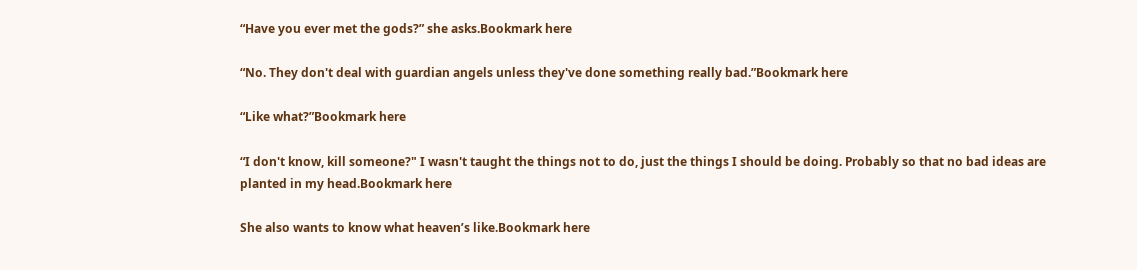“Have you ever met the gods?” she asks.Bookmark here

“No. They don't deal with guardian angels unless they've done something really bad.”Bookmark here

“Like what?”Bookmark here

“I don't know, kill someone?" I wasn't taught the things not to do, just the things I should be doing. Probably so that no bad ideas are planted in my head.Bookmark here

She also wants to know what heaven’s like.Bookmark here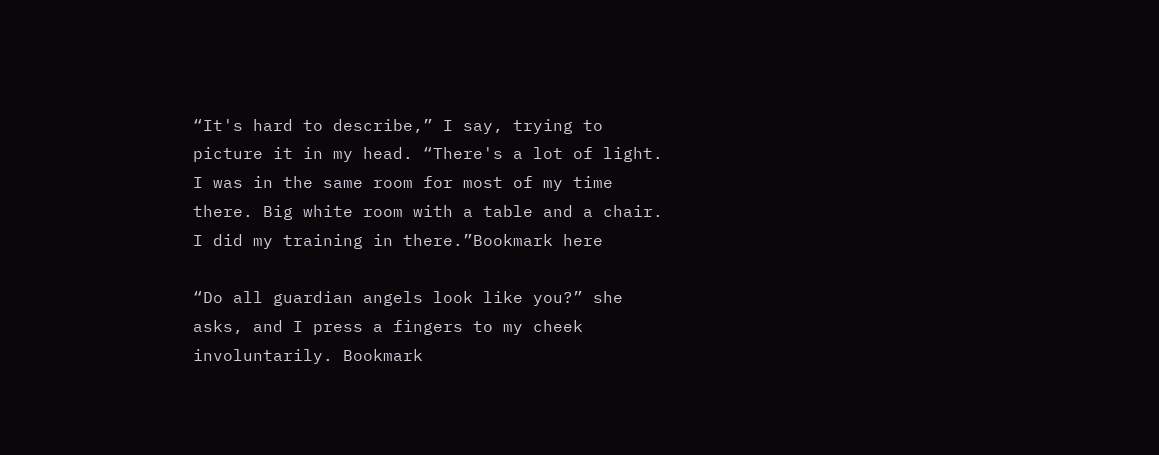“It's hard to describe,” I say, trying to picture it in my head. “There's a lot of light. I was in the same room for most of my time there. Big white room with a table and a chair. I did my training in there.”Bookmark here

“Do all guardian angels look like you?” she asks, and I press a fingers to my cheek involuntarily. Bookmark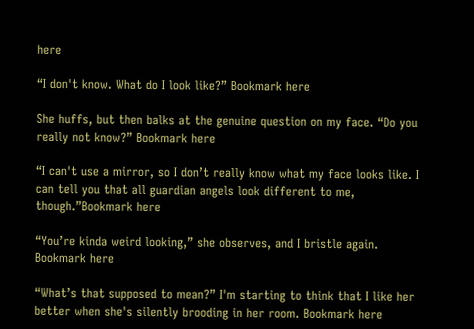here

“I don't know. What do I look like?” Bookmark here

She huffs, but then balks at the genuine question on my face. “Do you really not know?” Bookmark here

“I can't use a mirror, so I don’t really know what my face looks like. I can tell you that all guardian angels look different to me, though.”Bookmark here

“You’re kinda weird looking,” she observes, and I bristle again. Bookmark here

“What’s that supposed to mean?” I'm starting to think that I like her better when she's silently brooding in her room. Bookmark here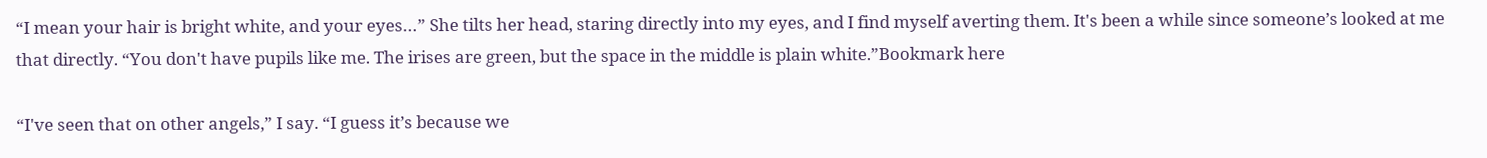“I mean your hair is bright white, and your eyes…” She tilts her head, staring directly into my eyes, and I find myself averting them. It's been a while since someone’s looked at me that directly. “You don't have pupils like me. The irises are green, but the space in the middle is plain white.”Bookmark here

“I've seen that on other angels,” I say. “I guess it’s because we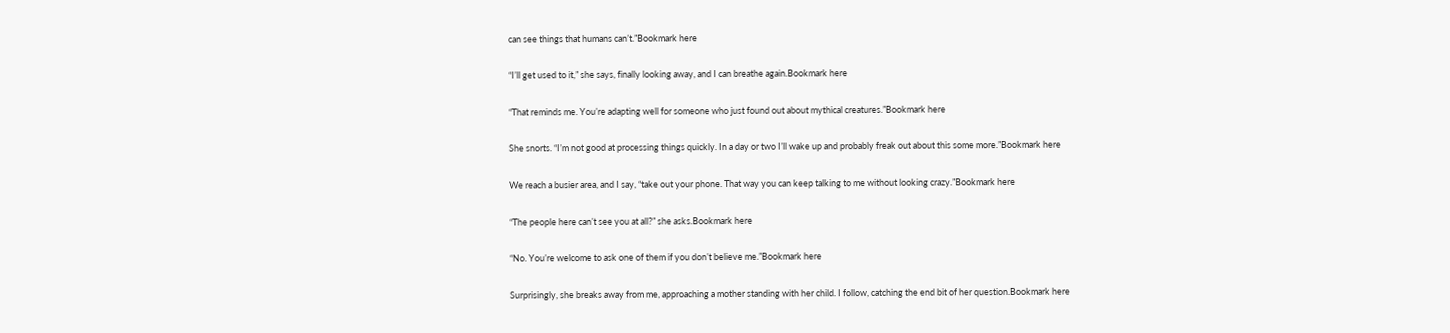can see things that humans can’t.”Bookmark here

“I’ll get used to it,” she says, finally looking away, and I can breathe again.Bookmark here

“That reminds me. You’re adapting well for someone who just found out about mythical creatures.”Bookmark here

She snorts. “I’m not good at processing things quickly. In a day or two I’ll wake up and probably freak out about this some more.”Bookmark here

We reach a busier area, and I say, “take out your phone. That way you can keep talking to me without looking crazy.”Bookmark here

“The people here can’t see you at all?” she asks.Bookmark here

“No. You’re welcome to ask one of them if you don’t believe me.”Bookmark here

Surprisingly, she breaks away from me, approaching a mother standing with her child. I follow, catching the end bit of her question.Bookmark here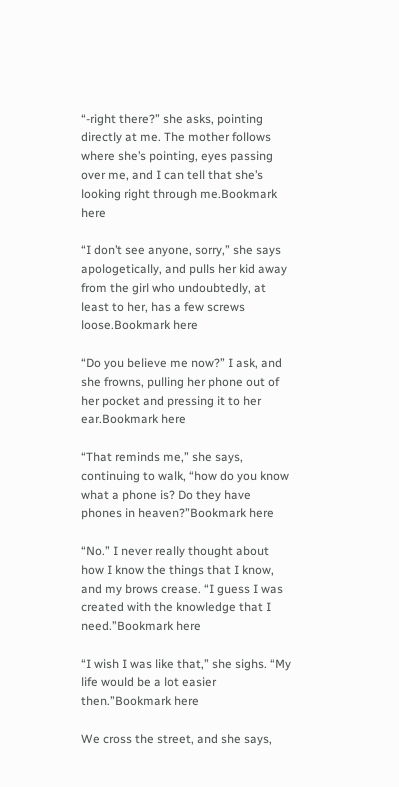“-right there?” she asks, pointing directly at me. The mother follows where she’s pointing, eyes passing over me, and I can tell that she’s looking right through me.Bookmark here

“I don’t see anyone, sorry,” she says apologetically, and pulls her kid away from the girl who undoubtedly, at least to her, has a few screws loose.Bookmark here

“Do you believe me now?” I ask, and she frowns, pulling her phone out of her pocket and pressing it to her ear.Bookmark here

“That reminds me,” she says, continuing to walk, “how do you know what a phone is? Do they have phones in heaven?”Bookmark here

“No.” I never really thought about how I know the things that I know, and my brows crease. “I guess I was created with the knowledge that I need.”Bookmark here

“I wish I was like that,” she sighs. “My life would be a lot easier then.”Bookmark here

We cross the street, and she says,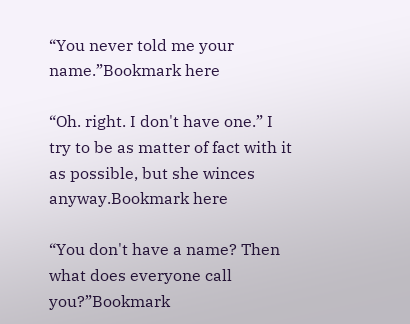“You never told me your name.”Bookmark here

“Oh. right. I don't have one.” I try to be as matter of fact with it as possible, but she winces anyway.Bookmark here

“You don't have a name? Then what does everyone call you?”Bookmark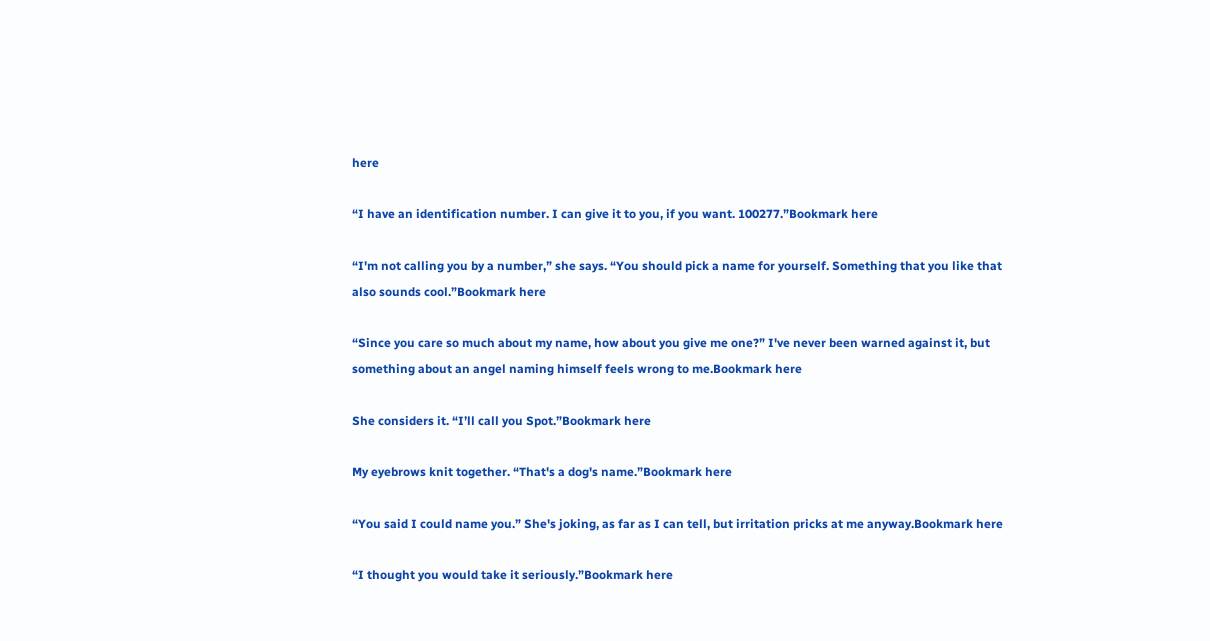here

“I have an identification number. I can give it to you, if you want. 100277.”Bookmark here

“I'm not calling you by a number,” she says. “You should pick a name for yourself. Something that you like that also sounds cool.”Bookmark here

“Since you care so much about my name, how about you give me one?” I've never been warned against it, but something about an angel naming himself feels wrong to me.Bookmark here

She considers it. “I’ll call you Spot.”Bookmark here

My eyebrows knit together. “That's a dog's name.”Bookmark here

“You said I could name you.” She's joking, as far as I can tell, but irritation pricks at me anyway.Bookmark here

“I thought you would take it seriously.”Bookmark here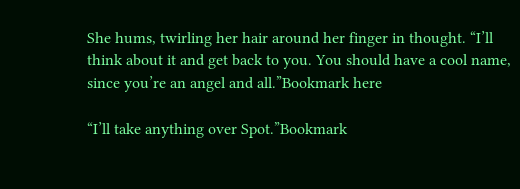She hums, twirling her hair around her finger in thought. “I’ll think about it and get back to you. You should have a cool name, since you’re an angel and all.”Bookmark here

“I’ll take anything over Spot.”Bookmark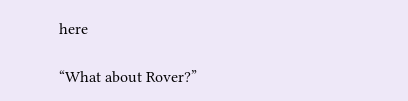here

“What about Rover?”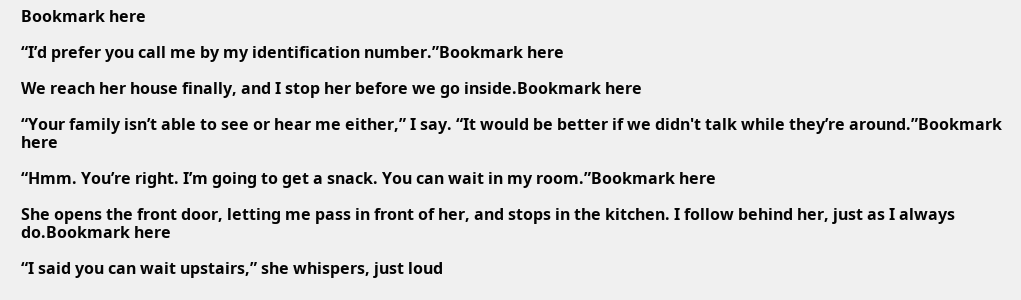Bookmark here

“I’d prefer you call me by my identification number.”Bookmark here

We reach her house finally, and I stop her before we go inside.Bookmark here

“Your family isn’t able to see or hear me either,” I say. “It would be better if we didn't talk while they’re around.”Bookmark here

“Hmm. You’re right. I’m going to get a snack. You can wait in my room.”Bookmark here

She opens the front door, letting me pass in front of her, and stops in the kitchen. I follow behind her, just as I always do.Bookmark here

“I said you can wait upstairs,” she whispers, just loud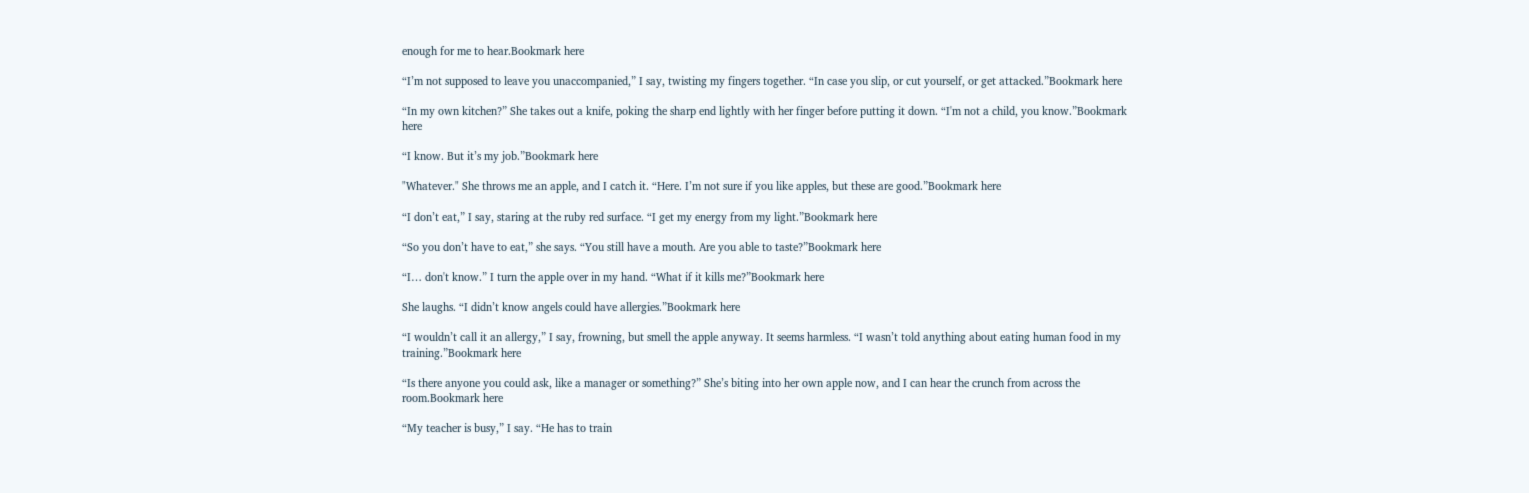enough for me to hear.Bookmark here

“I’m not supposed to leave you unaccompanied,” I say, twisting my fingers together. “In case you slip, or cut yourself, or get attacked.”Bookmark here

“In my own kitchen?” She takes out a knife, poking the sharp end lightly with her finger before putting it down. “I'm not a child, you know.”Bookmark here

“I know. But it’s my job.”Bookmark here

"Whatever." She throws me an apple, and I catch it. “Here. I’m not sure if you like apples, but these are good.”Bookmark here

“I don’t eat,” I say, staring at the ruby red surface. “I get my energy from my light.”Bookmark here

“So you don’t have to eat,” she says. “You still have a mouth. Are you able to taste?”Bookmark here

“I… don't know.” I turn the apple over in my hand. “What if it kills me?”Bookmark here

She laughs. “I didn’t know angels could have allergies.”Bookmark here

“I wouldn’t call it an allergy,” I say, frowning, but smell the apple anyway. It seems harmless. “I wasn’t told anything about eating human food in my training.”Bookmark here

“Is there anyone you could ask, like a manager or something?” She’s biting into her own apple now, and I can hear the crunch from across the room.Bookmark here

“My teacher is busy,” I say. “He has to train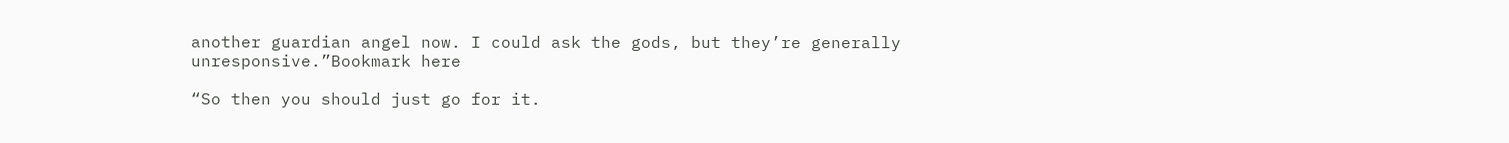another guardian angel now. I could ask the gods, but they’re generally unresponsive.”Bookmark here

“So then you should just go for it.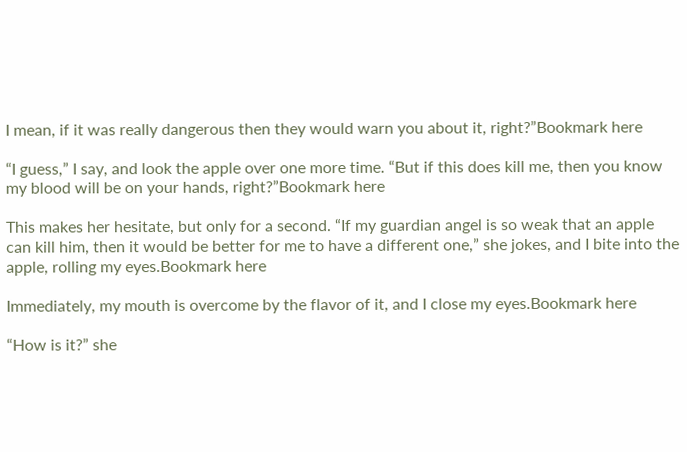I mean, if it was really dangerous then they would warn you about it, right?”Bookmark here

“I guess,” I say, and look the apple over one more time. “But if this does kill me, then you know my blood will be on your hands, right?”Bookmark here

This makes her hesitate, but only for a second. “If my guardian angel is so weak that an apple can kill him, then it would be better for me to have a different one,” she jokes, and I bite into the apple, rolling my eyes.Bookmark here

Immediately, my mouth is overcome by the flavor of it, and I close my eyes.Bookmark here

“How is it?” she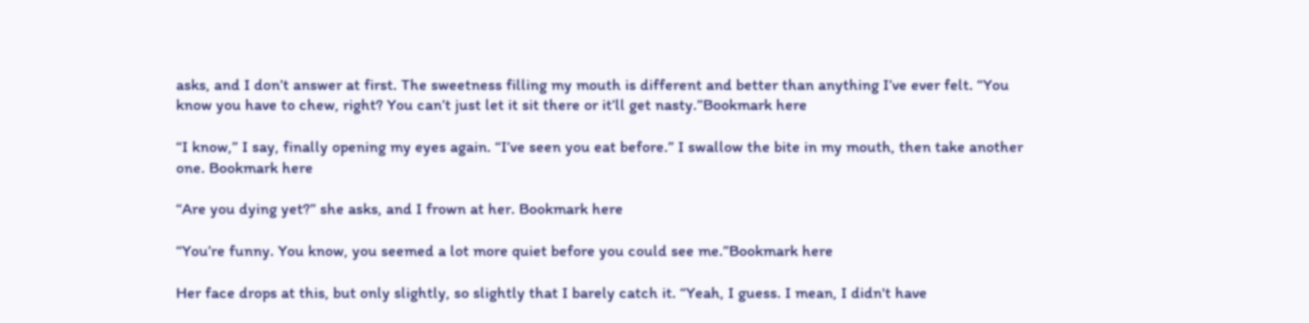asks, and I don’t answer at first. The sweetness filling my mouth is different and better than anything I’ve ever felt. “You know you have to chew, right? You can’t just let it sit there or it’ll get nasty.”Bookmark here

“I know,” I say, finally opening my eyes again. “I’ve seen you eat before.” I swallow the bite in my mouth, then take another one. Bookmark here

“Are you dying yet?” she asks, and I frown at her. Bookmark here

“You’re funny. You know, you seemed a lot more quiet before you could see me.”Bookmark here

Her face drops at this, but only slightly, so slightly that I barely catch it. “Yeah, I guess. I mean, I didn't have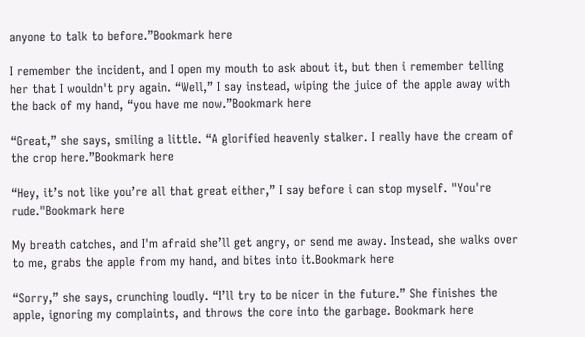anyone to talk to before.”Bookmark here

I remember the incident, and I open my mouth to ask about it, but then i remember telling her that I wouldn't pry again. “Well,” I say instead, wiping the juice of the apple away with the back of my hand, “you have me now.”Bookmark here

“Great,” she says, smiling a little. “A glorified heavenly stalker. I really have the cream of the crop here.”Bookmark here

“Hey, it’s not like you’re all that great either,” I say before i can stop myself. "You're rude."Bookmark here

My breath catches, and I'm afraid she’ll get angry, or send me away. Instead, she walks over to me, grabs the apple from my hand, and bites into it.Bookmark here

“Sorry,” she says, crunching loudly. “I’ll try to be nicer in the future.” She finishes the apple, ignoring my complaints, and throws the core into the garbage. Bookmark here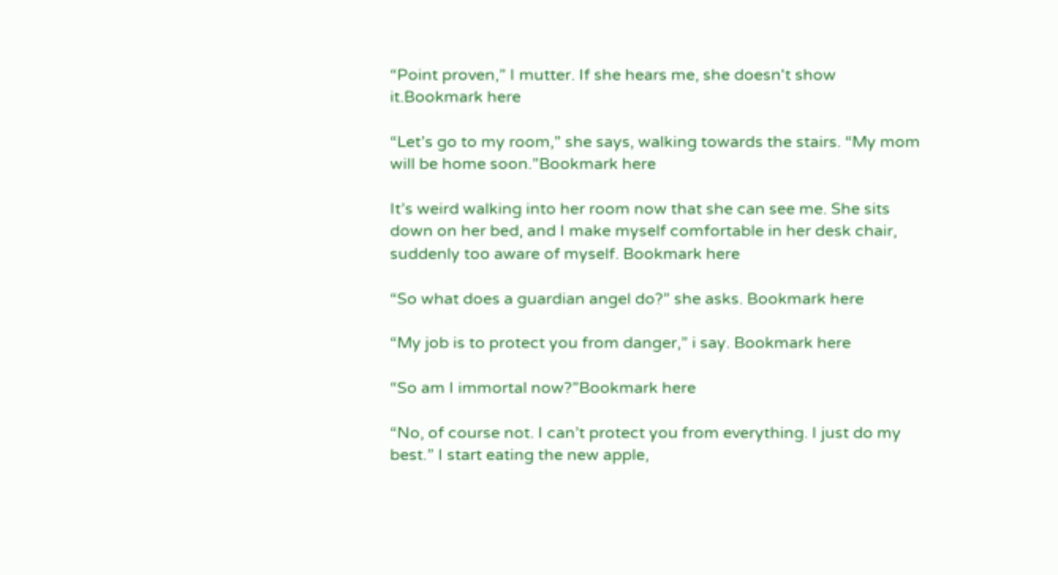“Point proven,” I mutter. If she hears me, she doesn't show it.Bookmark here

“Let’s go to my room,” she says, walking towards the stairs. “My mom will be home soon.”Bookmark here

It’s weird walking into her room now that she can see me. She sits down on her bed, and I make myself comfortable in her desk chair, suddenly too aware of myself. Bookmark here

“So what does a guardian angel do?” she asks. Bookmark here

“My job is to protect you from danger,” i say. Bookmark here

“So am I immortal now?”Bookmark here

“No, of course not. I can’t protect you from everything. I just do my best.” I start eating the new apple,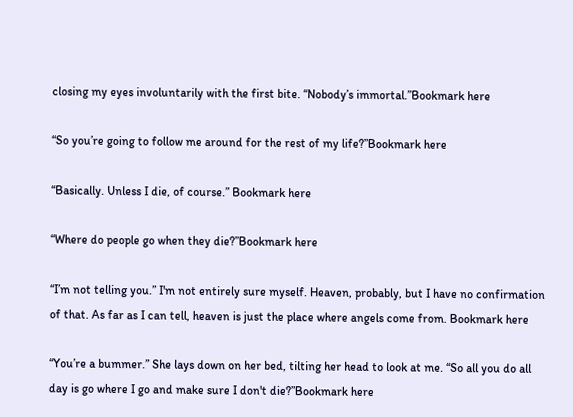closing my eyes involuntarily with the first bite. “Nobody’s immortal.”Bookmark here

“So you’re going to follow me around for the rest of my life?”Bookmark here

“Basically. Unless I die, of course.” Bookmark here

“Where do people go when they die?”Bookmark here

“I’m not telling you.” I'm not entirely sure myself. Heaven, probably, but I have no confirmation of that. As far as I can tell, heaven is just the place where angels come from. Bookmark here

“You’re a bummer.” She lays down on her bed, tilting her head to look at me. “So all you do all day is go where I go and make sure I don't die?”Bookmark here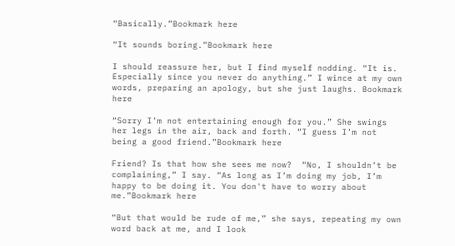“Basically.”Bookmark here

“It sounds boring.”Bookmark here

I should reassure her, but I find myself nodding. “It is. Especially since you never do anything.” I wince at my own words, preparing an apology, but she just laughs. Bookmark here

“Sorry I’m not entertaining enough for you.” She swings her legs in the air, back and forth. “I guess I’m not being a good friend.”Bookmark here

Friend? Is that how she sees me now?  “No, I shouldn’t be complaining,” I say. “As long as I’m doing my job, I’m happy to be doing it. You don't have to worry about me.”Bookmark here

“But that would be rude of me,” she says, repeating my own word back at me, and I look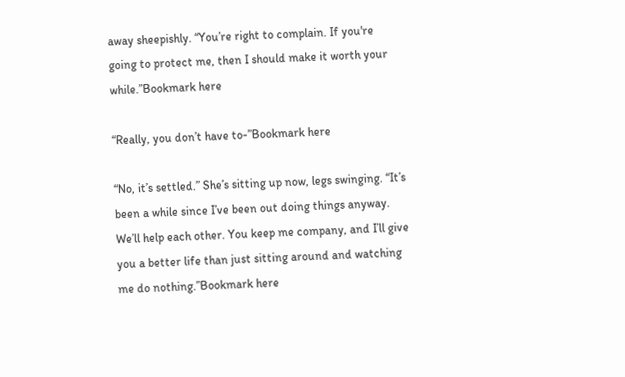away sheepishly. “You’re right to complain. If you're going to protect me, then I should make it worth your while.”Bookmark here

“Really, you don’t have to-”Bookmark here

“No, it’s settled.” She’s sitting up now, legs swinging. “It’s been a while since I’ve been out doing things anyway. We’ll help each other. You keep me company, and I’ll give you a better life than just sitting around and watching me do nothing.”Bookmark here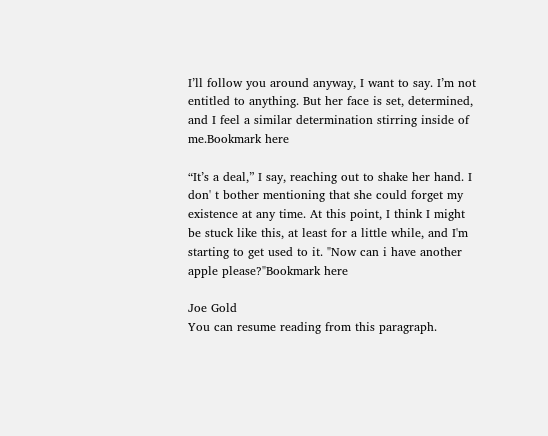I’ll follow you around anyway, I want to say. I’m not entitled to anything. But her face is set, determined, and I feel a similar determination stirring inside of me.Bookmark here

“It’s a deal,” I say, reaching out to shake her hand. I don' t bother mentioning that she could forget my existence at any time. At this point, I think I might be stuck like this, at least for a little while, and I'm starting to get used to it. "Now can i have another apple please?"Bookmark here

Joe Gold
You can resume reading from this paragraph.